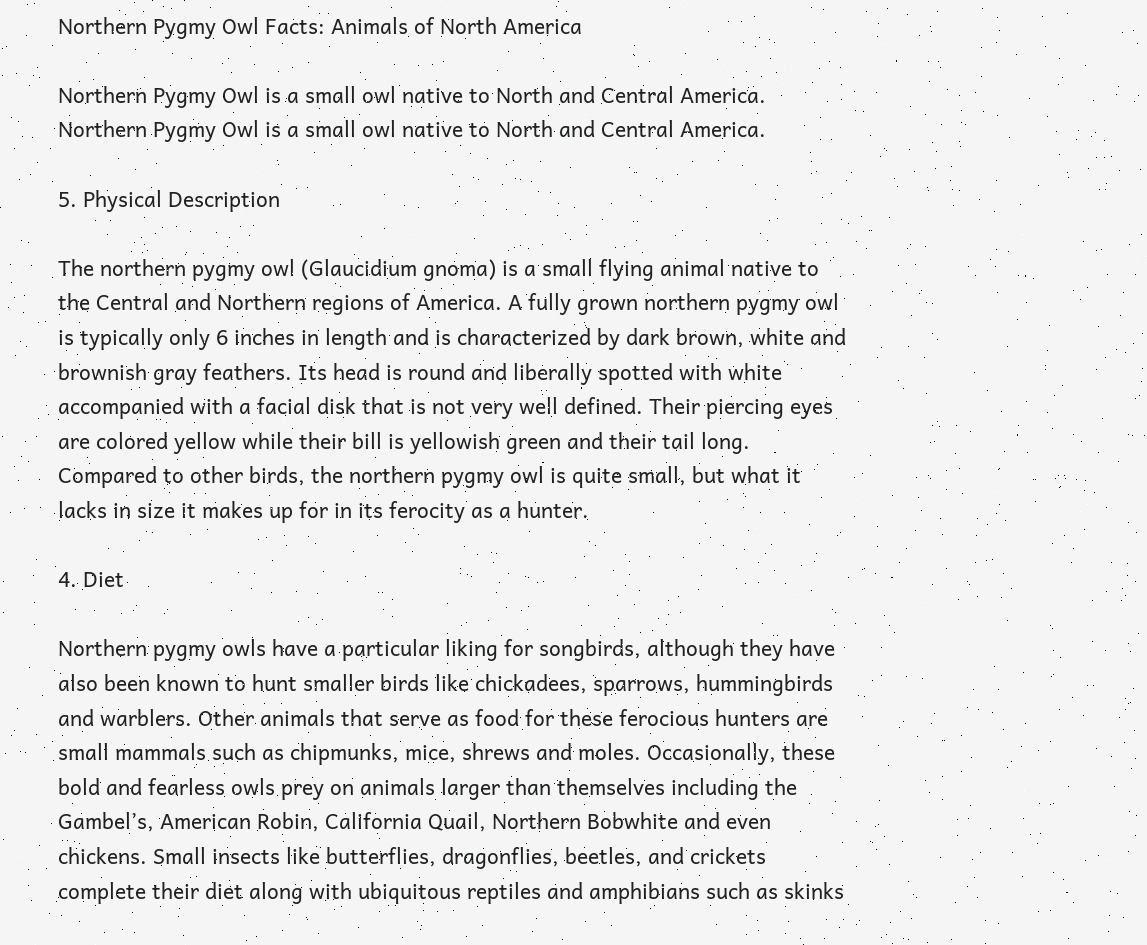Northern Pygmy Owl Facts: Animals of North America

Northern Pygmy Owl is a small owl native to North and Central America.
Northern Pygmy Owl is a small owl native to North and Central America.

5. Physical Description

The northern pygmy owl (Glaucidium gnoma) is a small flying animal native to the Central and Northern regions of America. A fully grown northern pygmy owl is typically only 6 inches in length and is characterized by dark brown, white and brownish gray feathers. Its head is round and liberally spotted with white accompanied with a facial disk that is not very well defined. Their piercing eyes are colored yellow while their bill is yellowish green and their tail long. Compared to other birds, the northern pygmy owl is quite small, but what it lacks in size it makes up for in its ferocity as a hunter.

4. Diet

Northern pygmy owls have a particular liking for songbirds, although they have also been known to hunt smaller birds like chickadees, sparrows, hummingbirds and warblers. Other animals that serve as food for these ferocious hunters are small mammals such as chipmunks, mice, shrews and moles. Occasionally, these bold and fearless owls prey on animals larger than themselves including the Gambel’s, American Robin, California Quail, Northern Bobwhite and even chickens. Small insects like butterflies, dragonflies, beetles, and crickets complete their diet along with ubiquitous reptiles and amphibians such as skinks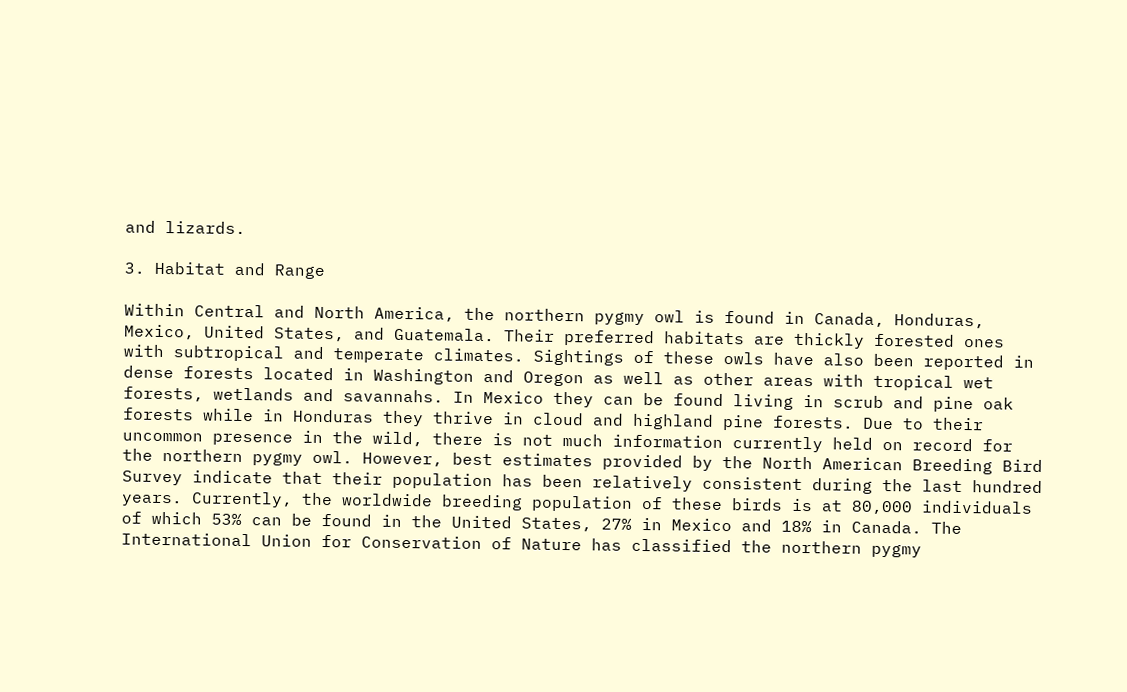and lizards.

3. Habitat and Range

Within Central and North America, the northern pygmy owl is found in Canada, Honduras, Mexico, United States, and Guatemala. Their preferred habitats are thickly forested ones with subtropical and temperate climates. Sightings of these owls have also been reported in dense forests located in Washington and Oregon as well as other areas with tropical wet forests, wetlands and savannahs. In Mexico they can be found living in scrub and pine oak forests while in Honduras they thrive in cloud and highland pine forests. Due to their uncommon presence in the wild, there is not much information currently held on record for the northern pygmy owl. However, best estimates provided by the North American Breeding Bird Survey indicate that their population has been relatively consistent during the last hundred years. Currently, the worldwide breeding population of these birds is at 80,000 individuals of which 53% can be found in the United States, 27% in Mexico and 18% in Canada. The International Union for Conservation of Nature has classified the northern pygmy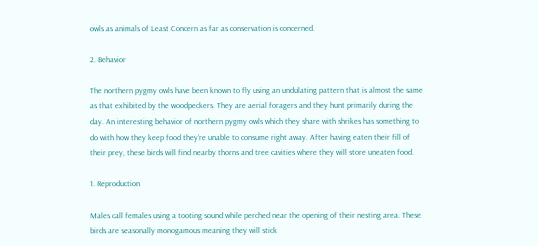owls as animals of Least Concern as far as conservation is concerned.

2. Behavior

The northern pygmy owls have been known to fly using an undulating pattern that is almost the same as that exhibited by the woodpeckers. They are aerial foragers and they hunt primarily during the day. An interesting behavior of northern pygmy owls which they share with shrikes has something to do with how they keep food they’re unable to consume right away. After having eaten their fill of their prey, these birds will find nearby thorns and tree cavities where they will store uneaten food.

1. Reproduction

Males call females using a tooting sound while perched near the opening of their nesting area. These birds are seasonally monogamous meaning they will stick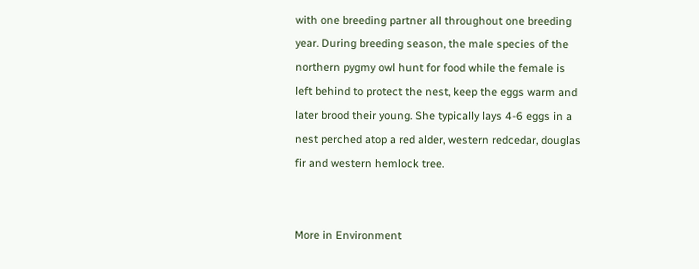with one breeding partner all throughout one breeding year. During breeding season, the male species of the northern pygmy owl hunt for food while the female is left behind to protect the nest, keep the eggs warm and later brood their young. She typically lays 4-6 eggs in a nest perched atop a red alder, western redcedar, douglas fir and western hemlock tree.


More in Environment